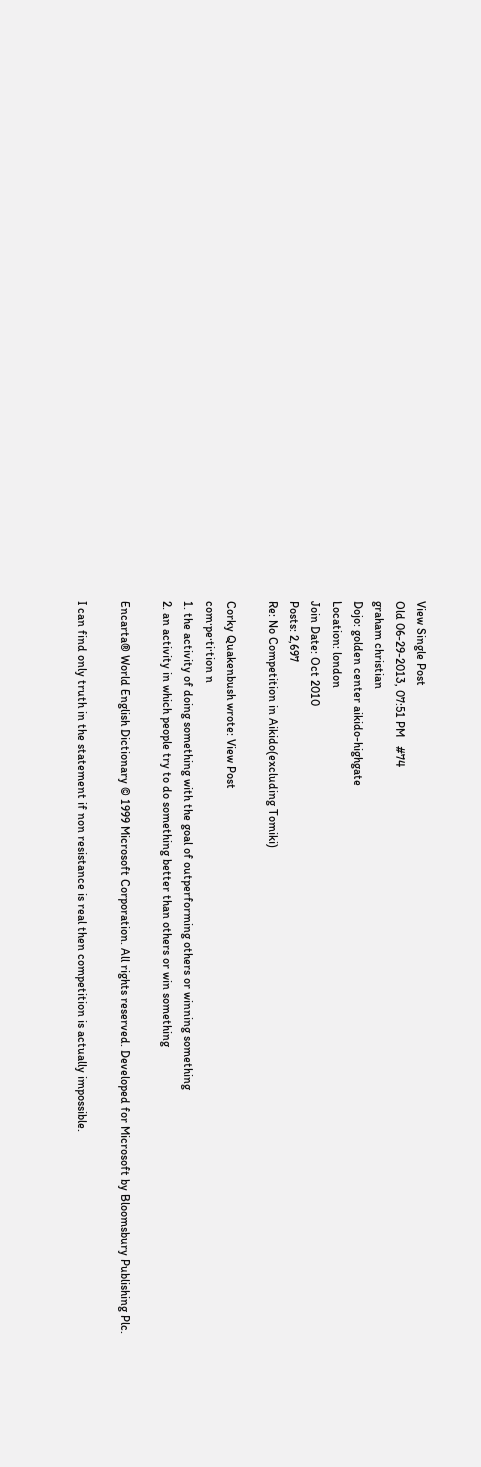View Single Post
Old 06-29-2013, 07:51 PM   #74
graham christian
Dojo: golden center aikido-highgate
Location: london
Join Date: Oct 2010
Posts: 2,697
Re: No Competition in Aikido(excluding Tomiki)

Corky Quakenbush wrote: View Post
com·pe·ti·tion n
1. the activity of doing something with the goal of outperforming others or winning something
2. an activity in which people try to do something better than others or win something

Encarta® World English Dictionary © 1999 Microsoft Corporation. All rights reserved. Developed for Microsoft by Bloomsbury Publishing Plc.

I can find only truth in the statement if non resistance is real then competition is actually impossible.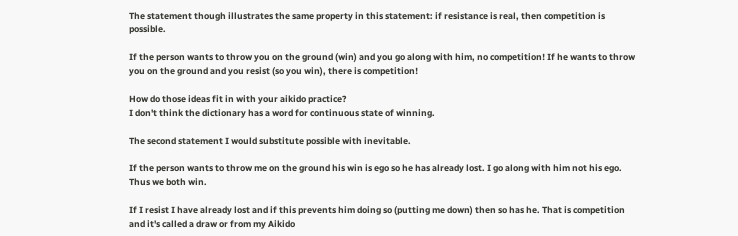The statement though illustrates the same property in this statement: if resistance is real, then competition is possible.

If the person wants to throw you on the ground (win) and you go along with him, no competition! If he wants to throw you on the ground and you resist (so you win), there is competition!

How do those ideas fit in with your aikido practice?
I don't think the dictionary has a word for continuous state of winning.

The second statement I would substitute possible with inevitable.

If the person wants to throw me on the ground his win is ego so he has already lost. I go along with him not his ego. Thus we both win.

If I resist I have already lost and if this prevents him doing so (putting me down) then so has he. That is competition and it's called a draw or from my Aikido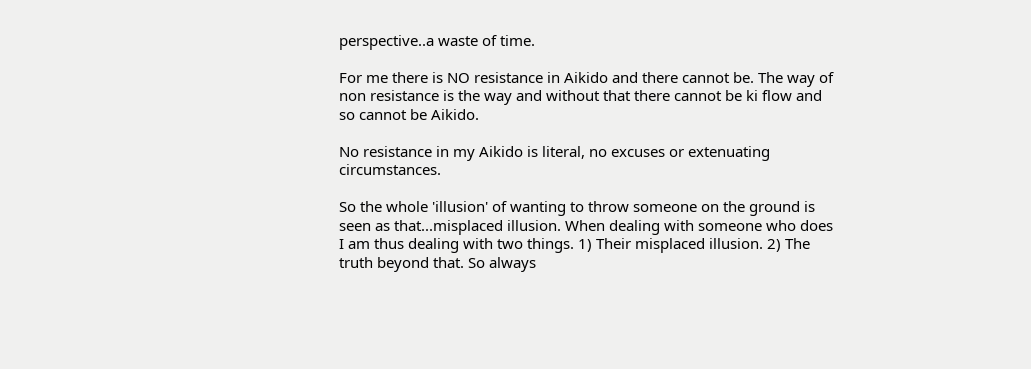perspective..a waste of time.

For me there is NO resistance in Aikido and there cannot be. The way of non resistance is the way and without that there cannot be ki flow and so cannot be Aikido.

No resistance in my Aikido is literal, no excuses or extenuating circumstances.

So the whole 'illusion' of wanting to throw someone on the ground is seen as that...misplaced illusion. When dealing with someone who does I am thus dealing with two things. 1) Their misplaced illusion. 2) The truth beyond that. So always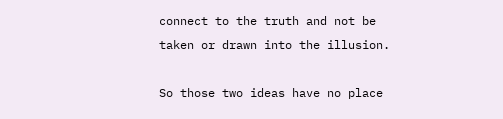connect to the truth and not be taken or drawn into the illusion.

So those two ideas have no place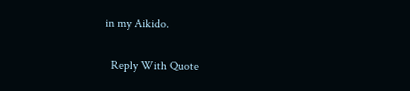in my Aikido.

  Reply With Quote